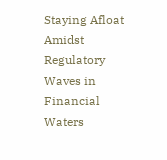Staying Afloat Amidst Regulatory Waves in Financial Waters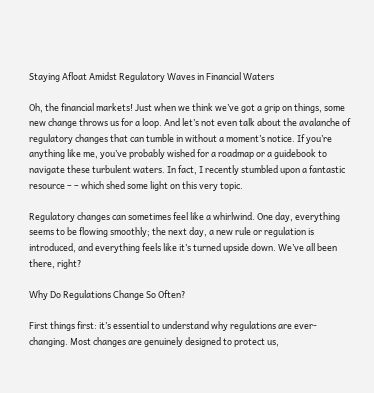Staying Afloat Amidst Regulatory Waves in Financial Waters

Oh, the financial markets! Just when we think we’ve got a grip on things, some new change throws us for a loop. And let’s not even talk about the avalanche of regulatory changes that can tumble in without a moment’s notice. If you’re anything like me, you’ve probably wished for a roadmap or a guidebook to navigate these turbulent waters. In fact, I recently stumbled upon a fantastic resource – – which shed some light on this very topic.

Regulatory changes can sometimes feel like a whirlwind. One day, everything seems to be flowing smoothly; the next day, a new rule or regulation is introduced, and everything feels like it’s turned upside down. We’ve all been there, right?

Why Do Regulations Change So Often?

First things first: it’s essential to understand why regulations are ever-changing. Most changes are genuinely designed to protect us,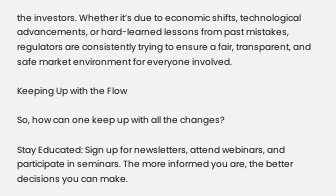the investors. Whether it’s due to economic shifts, technological advancements, or hard-learned lessons from past mistakes, regulators are consistently trying to ensure a fair, transparent, and safe market environment for everyone involved.

Keeping Up with the Flow

So, how can one keep up with all the changes?

Stay Educated: Sign up for newsletters, attend webinars, and participate in seminars. The more informed you are, the better decisions you can make.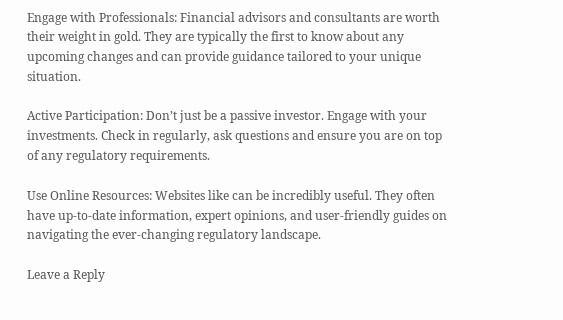Engage with Professionals: Financial advisors and consultants are worth their weight in gold. They are typically the first to know about any upcoming changes and can provide guidance tailored to your unique situation.

Active Participation: Don’t just be a passive investor. Engage with your investments. Check in regularly, ask questions and ensure you are on top of any regulatory requirements.

Use Online Resources: Websites like can be incredibly useful. They often have up-to-date information, expert opinions, and user-friendly guides on navigating the ever-changing regulatory landscape.

Leave a Reply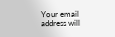Your email address will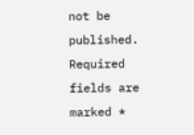not be published. Required fields are marked *